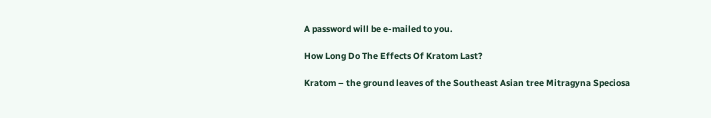A password will be e-mailed to you.

How Long Do The Effects Of Kratom Last?

Kratom – the ground leaves of the Southeast Asian tree Mitragyna Speciosa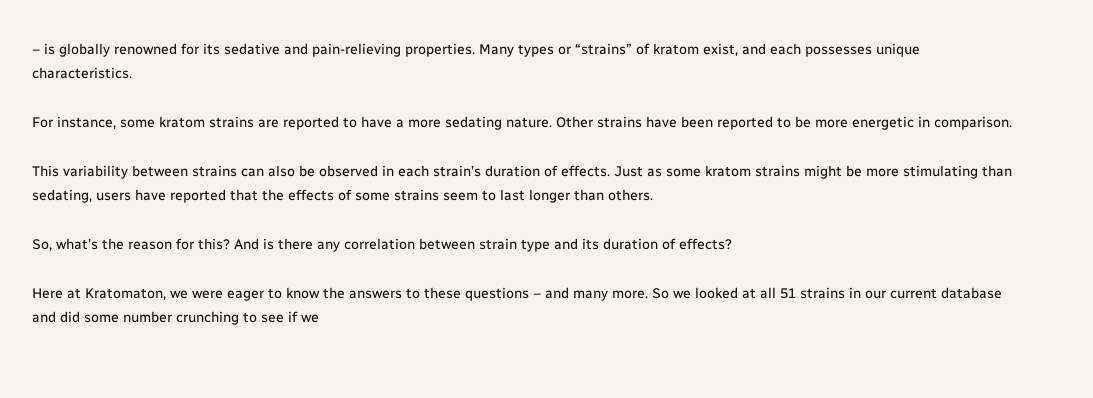– is globally renowned for its sedative and pain-relieving properties. Many types or “strains” of kratom exist, and each possesses unique characteristics.

For instance, some kratom strains are reported to have a more sedating nature. Other strains have been reported to be more energetic in comparison.

This variability between strains can also be observed in each strain’s duration of effects. Just as some kratom strains might be more stimulating than sedating, users have reported that the effects of some strains seem to last longer than others.

So, what’s the reason for this? And is there any correlation between strain type and its duration of effects?

Here at Kratomaton, we were eager to know the answers to these questions – and many more. So we looked at all 51 strains in our current database and did some number crunching to see if we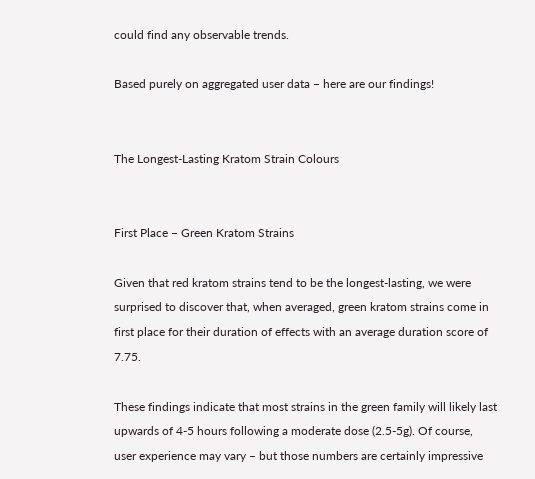could find any observable trends.

Based purely on aggregated user data – here are our findings!


The Longest-Lasting Kratom Strain Colours


First Place – Green Kratom Strains

Given that red kratom strains tend to be the longest-lasting, we were surprised to discover that, when averaged, green kratom strains come in first place for their duration of effects with an average duration score of 7.75.

These findings indicate that most strains in the green family will likely last upwards of 4-5 hours following a moderate dose (2.5-5g). Of course, user experience may vary – but those numbers are certainly impressive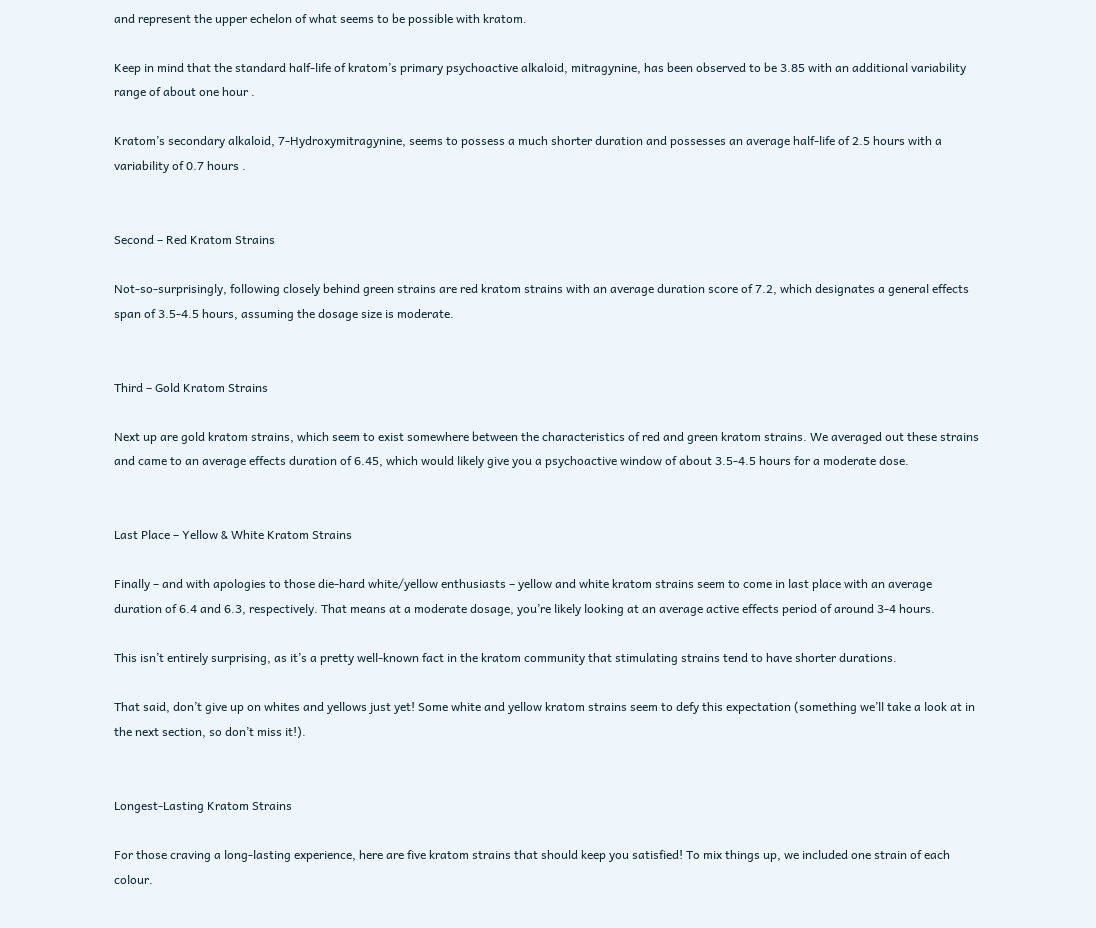and represent the upper echelon of what seems to be possible with kratom.

Keep in mind that the standard half-life of kratom’s primary psychoactive alkaloid, mitragynine, has been observed to be 3.85 with an additional variability range of about one hour .

Kratom’s secondary alkaloid, 7-Hydroxymitragynine, seems to possess a much shorter duration and possesses an average half-life of 2.5 hours with a variability of 0.7 hours .


Second – Red Kratom Strains

Not-so-surprisingly, following closely behind green strains are red kratom strains with an average duration score of 7.2, which designates a general effects span of 3.5-4.5 hours, assuming the dosage size is moderate.


Third – Gold Kratom Strains

Next up are gold kratom strains, which seem to exist somewhere between the characteristics of red and green kratom strains. We averaged out these strains and came to an average effects duration of 6.45, which would likely give you a psychoactive window of about 3.5-4.5 hours for a moderate dose.


Last Place – Yellow & White Kratom Strains

Finally – and with apologies to those die-hard white/yellow enthusiasts – yellow and white kratom strains seem to come in last place with an average duration of 6.4 and 6.3, respectively. That means at a moderate dosage, you’re likely looking at an average active effects period of around 3-4 hours.

This isn’t entirely surprising, as it’s a pretty well-known fact in the kratom community that stimulating strains tend to have shorter durations.

That said, don’t give up on whites and yellows just yet! Some white and yellow kratom strains seem to defy this expectation (something we’ll take a look at in the next section, so don’t miss it!).


Longest-Lasting Kratom Strains

For those craving a long-lasting experience, here are five kratom strains that should keep you satisfied! To mix things up, we included one strain of each colour.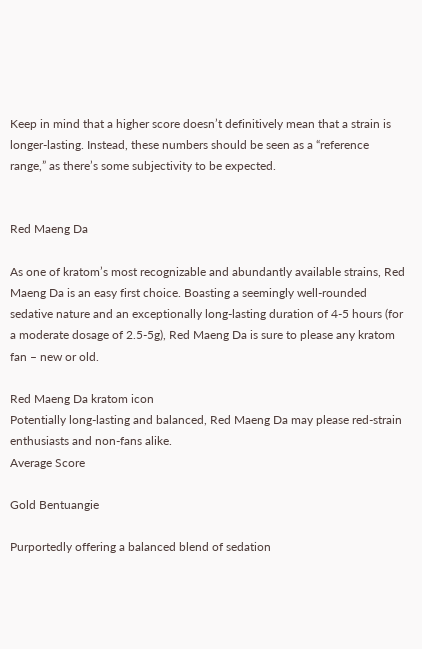Keep in mind that a higher score doesn’t definitively mean that a strain is longer-lasting. Instead, these numbers should be seen as a “reference range,” as there’s some subjectivity to be expected.


Red Maeng Da

As one of kratom’s most recognizable and abundantly available strains, Red Maeng Da is an easy first choice. Boasting a seemingly well-rounded sedative nature and an exceptionally long-lasting duration of 4-5 hours (for a moderate dosage of 2.5-5g), Red Maeng Da is sure to please any kratom fan – new or old.

Red Maeng Da kratom icon
Potentially long-lasting and balanced, Red Maeng Da may please red-strain enthusiasts and non-fans alike.
Average Score

Gold Bentuangie

Purportedly offering a balanced blend of sedation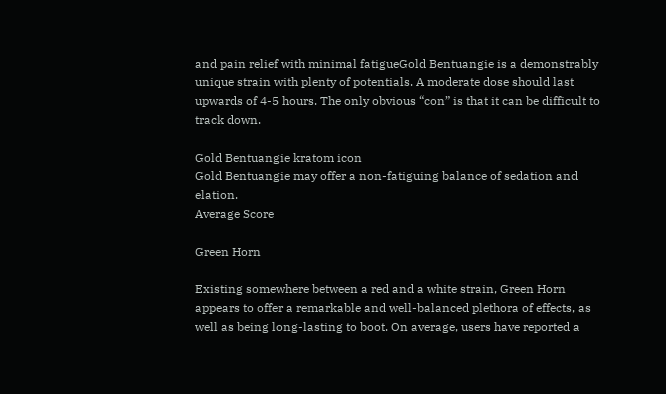and pain relief with minimal fatigueGold Bentuangie is a demonstrably unique strain with plenty of potentials. A moderate dose should last upwards of 4-5 hours. The only obvious “con” is that it can be difficult to track down.

Gold Bentuangie kratom icon
Gold Bentuangie may offer a non-fatiguing balance of sedation and elation.
Average Score

Green Horn

Existing somewhere between a red and a white strain, Green Horn appears to offer a remarkable and well-balanced plethora of effects, as well as being long-lasting to boot. On average, users have reported a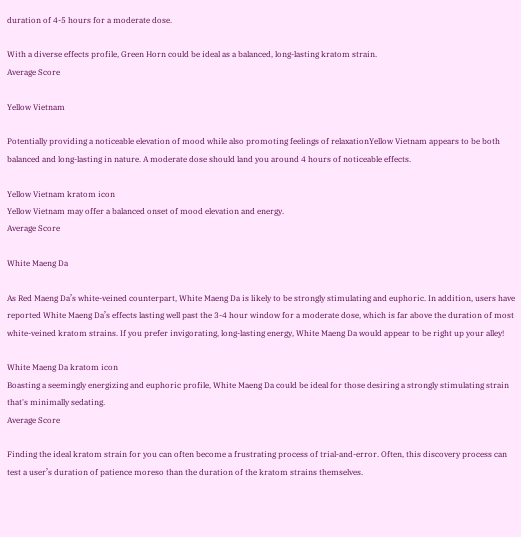duration of 4-5 hours for a moderate dose.

With a diverse effects profile, Green Horn could be ideal as a balanced, long-lasting kratom strain.
Average Score

Yellow Vietnam

Potentially providing a noticeable elevation of mood while also promoting feelings of relaxationYellow Vietnam appears to be both balanced and long-lasting in nature. A moderate dose should land you around 4 hours of noticeable effects.

Yellow Vietnam kratom icon
Yellow Vietnam may offer a balanced onset of mood elevation and energy.
Average Score

White Maeng Da

As Red Maeng Da’s white-veined counterpart, White Maeng Da is likely to be strongly stimulating and euphoric. In addition, users have reported White Maeng Da’s effects lasting well past the 3-4 hour window for a moderate dose, which is far above the duration of most white-veined kratom strains. If you prefer invigorating, long-lasting energy, White Maeng Da would appear to be right up your alley!

White Maeng Da kratom icon
Boasting a seemingly energizing and euphoric profile, White Maeng Da could be ideal for those desiring a strongly stimulating strain that's minimally sedating.
Average Score

Finding the ideal kratom strain for you can often become a frustrating process of trial-and-error. Often, this discovery process can test a user’s duration of patience moreso than the duration of the kratom strains themselves.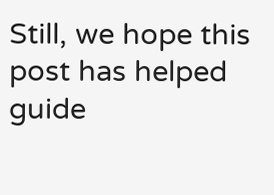Still, we hope this post has helped guide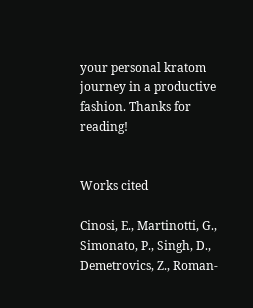your personal kratom journey in a productive fashion. Thanks for reading!


Works cited

Cinosi, E., Martinotti, G., Simonato, P., Singh, D., Demetrovics, Z., Roman-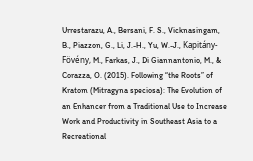Urrestarazu, A., Bersani, F. S., Vicknasingam, B., Piazzon, G., Li, J.-H., Yu, W.-J., Kapitány-Fövény, M., Farkas, J., Di Giannantonio, M., & Corazza, O. (2015). Following “the Roots” of Kratom (Mitragyna speciosa): The Evolution of an Enhancer from a Traditional Use to Increase Work and Productivity in Southeast Asia to a Recreational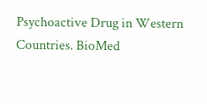Psychoactive Drug in Western Countries. BioMed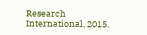Research International, 2015.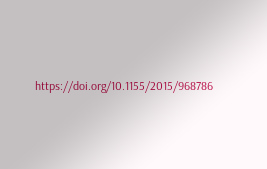https://doi.org/10.1155/2015/968786